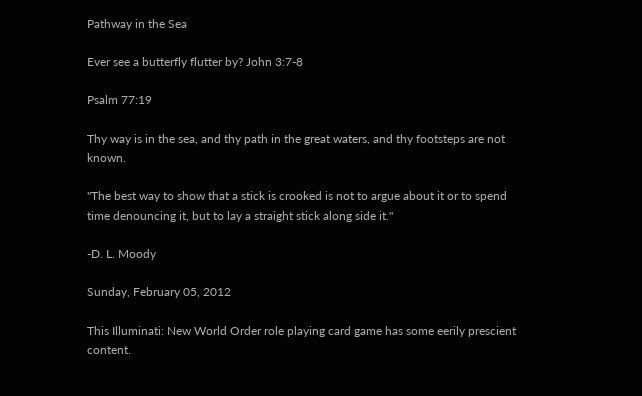Pathway in the Sea

Ever see a butterfly flutter by? John 3:7-8

Psalm 77:19

Thy way is in the sea, and thy path in the great waters, and thy footsteps are not known.

"The best way to show that a stick is crooked is not to argue about it or to spend time denouncing it, but to lay a straight stick along side it."

-D. L. Moody

Sunday, February 05, 2012

This Illuminati: New World Order role playing card game has some eerily prescient content.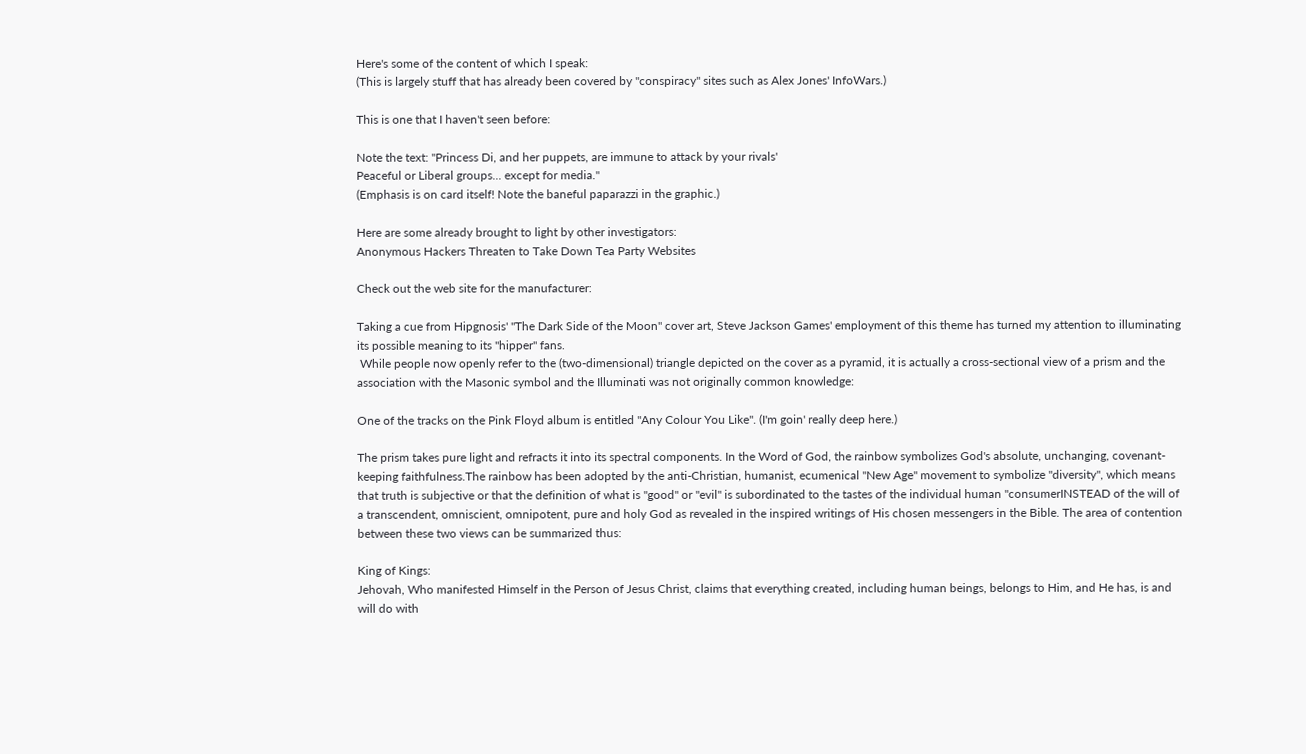Here's some of the content of which I speak:
(This is largely stuff that has already been covered by "conspiracy" sites such as Alex Jones' InfoWars.)

This is one that I haven't seen before:

Note the text: "Princess Di, and her puppets, are immune to attack by your rivals'
Peaceful or Liberal groups... except for media."
(Emphasis is on card itself! Note the baneful paparazzi in the graphic.)

Here are some already brought to light by other investigators:
Anonymous Hackers Threaten to Take Down Tea Party Websites

Check out the web site for the manufacturer:

Taking a cue from Hipgnosis' "The Dark Side of the Moon" cover art, Steve Jackson Games' employment of this theme has turned my attention to illuminating its possible meaning to its "hipper" fans.
 While people now openly refer to the (two-dimensional) triangle depicted on the cover as a pyramid, it is actually a cross-sectional view of a prism and the association with the Masonic symbol and the Illuminati was not originally common knowledge:

One of the tracks on the Pink Floyd album is entitled "Any Colour You Like". (I'm goin' really deep here.)

The prism takes pure light and refracts it into its spectral components. In the Word of God, the rainbow symbolizes God's absolute, unchanging, covenant-keeping faithfulness.The rainbow has been adopted by the anti-Christian, humanist, ecumenical "New Age" movement to symbolize "diversity", which means that truth is subjective or that the definition of what is "good" or "evil" is subordinated to the tastes of the individual human "consumerINSTEAD of the will of a transcendent, omniscient, omnipotent, pure and holy God as revealed in the inspired writings of His chosen messengers in the Bible. The area of contention between these two views can be summarized thus:

King of Kings:
Jehovah, Who manifested Himself in the Person of Jesus Christ, claims that everything created, including human beings, belongs to Him, and He has, is and will do with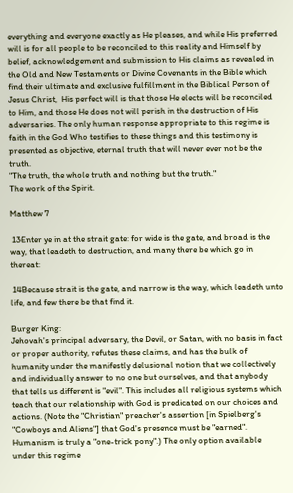everything and everyone exactly as He pleases, and while His preferred will is for all people to be reconciled to this reality and Himself by belief, acknowledgement and submission to His claims as revealed in the Old and New Testaments or Divine Covenants in the Bible which find their ultimate and exclusive fulfillment in the Biblical Person of Jesus Christ,  His perfect will is that those He elects will be reconciled to Him, and those He does not will perish in the destruction of His adversaries. The only human response appropriate to this regime is faith in the God Who testifies to these things and this testimony is presented as objective, eternal truth that will never ever not be the truth.
"The truth, the whole truth and nothing but the truth."
The work of the Spirit.

Matthew 7

 13Enter ye in at the strait gate: for wide is the gate, and broad is the way, that leadeth to destruction, and many there be which go in thereat:

 14Because strait is the gate, and narrow is the way, which leadeth unto life, and few there be that find it.

Burger King:
Jehovah's principal adversary, the Devil, or Satan, with no basis in fact or proper authority, refutes these claims, and has the bulk of humanity under the manifestly delusional notion that we collectively and individually answer to no one but ourselves, and that anybody that tells us different is "evil". This includes all religious systems which teach that our relationship with God is predicated on our choices and actions. (Note the "Christian" preacher's assertion [in Spielberg's "Cowboys and Aliens"] that God's presence must be "earned". Humanism is truly a "one-trick pony".) The only option available under this regime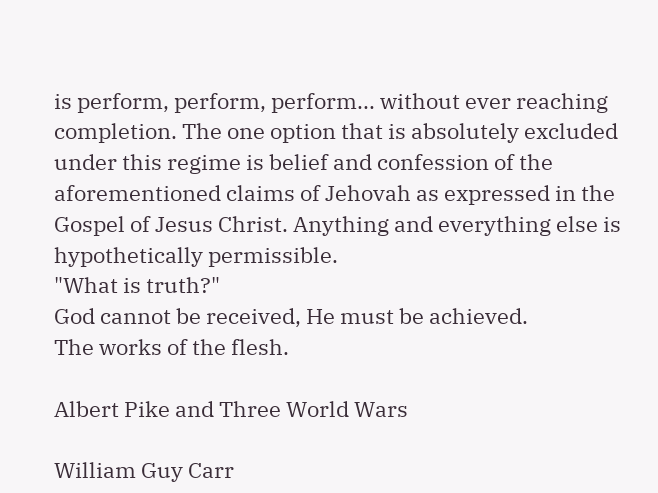is perform, perform, perform... without ever reaching completion. The one option that is absolutely excluded under this regime is belief and confession of the aforementioned claims of Jehovah as expressed in the
Gospel of Jesus Christ. Anything and everything else is hypothetically permissible.
"What is truth?"
God cannot be received, He must be achieved.
The works of the flesh.

Albert Pike and Three World Wars

William Guy Carr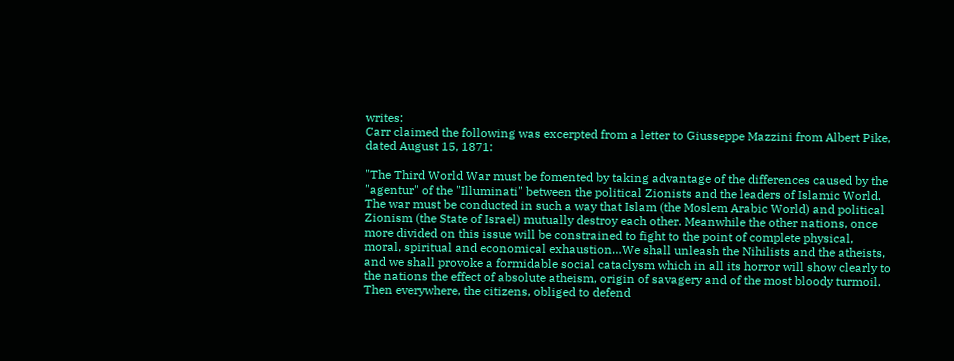writes:
Carr claimed the following was excerpted from a letter to Giusseppe Mazzini from Albert Pike, dated August 15, 1871:

"The Third World War must be fomented by taking advantage of the differences caused by the "agentur" of the "Illuminati" between the political Zionists and the leaders of Islamic World. The war must be conducted in such a way that Islam (the Moslem Arabic World) and political Zionism (the State of Israel) mutually destroy each other. Meanwhile the other nations, once more divided on this issue will be constrained to fight to the point of complete physical, moral, spiritual and economical exhaustion…We shall unleash the Nihilists and the atheists, and we shall provoke a formidable social cataclysm which in all its horror will show clearly to the nations the effect of absolute atheism, origin of savagery and of the most bloody turmoil. Then everywhere, the citizens, obliged to defend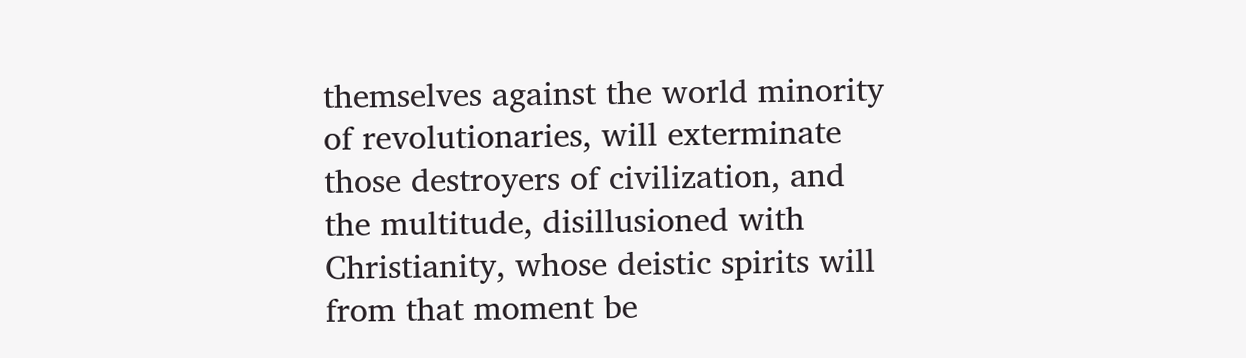themselves against the world minority of revolutionaries, will exterminate those destroyers of civilization, and the multitude, disillusioned with Christianity, whose deistic spirits will from that moment be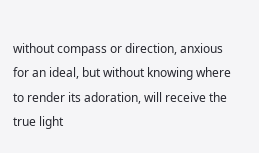without compass or direction, anxious for an ideal, but without knowing where to render its adoration, will receive the true light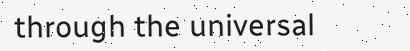through the universal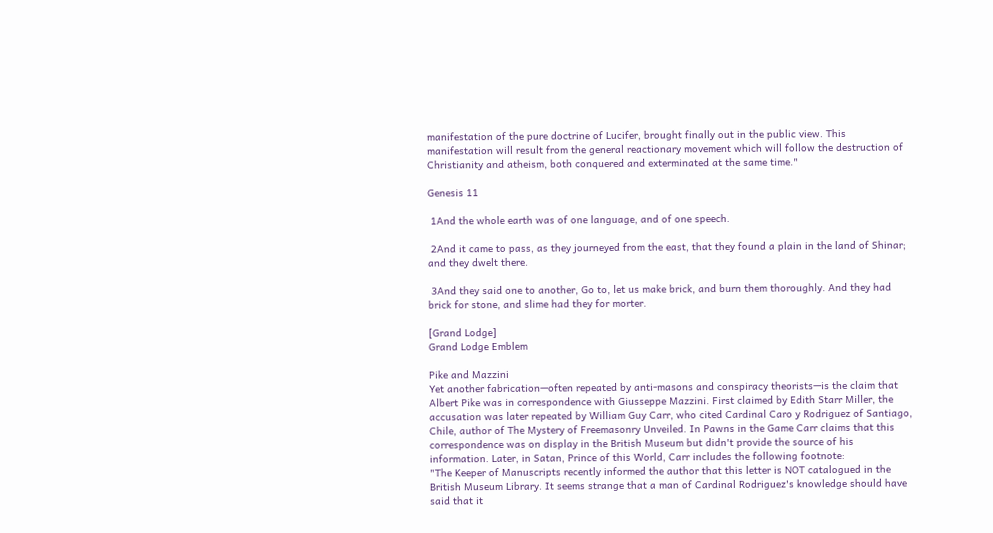manifestation of the pure doctrine of Lucifer, brought finally out in the public view. This manifestation will result from the general reactionary movement which will follow the destruction of Christianity and atheism, both conquered and exterminated at the same time."

Genesis 11

 1And the whole earth was of one language, and of one speech.

 2And it came to pass, as they journeyed from the east, that they found a plain in the land of Shinar; and they dwelt there.

 3And they said one to another, Go to, let us make brick, and burn them thoroughly. And they had brick for stone, and slime had they for morter.

[Grand Lodge]
Grand Lodge Emblem

Pike and Mazzini
Yet another fabrication—often repeated by anti-masons and conspiracy theorists—is the claim that Albert Pike was in correspondence with Giusseppe Mazzini. First claimed by Edith Starr Miller, the accusation was later repeated by William Guy Carr, who cited Cardinal Caro y Rodriguez of Santiago, Chile, author of The Mystery of Freemasonry Unveiled. In Pawns in the Game Carr claims that this correspondence was on display in the British Museum but didn't provide the source of his information. Later, in Satan, Prince of this World, Carr includes the following footnote:
"The Keeper of Manuscripts recently informed the author that this letter is NOT catalogued in the British Museum Library. It seems strange that a man of Cardinal Rodriguez's knowledge should have said that it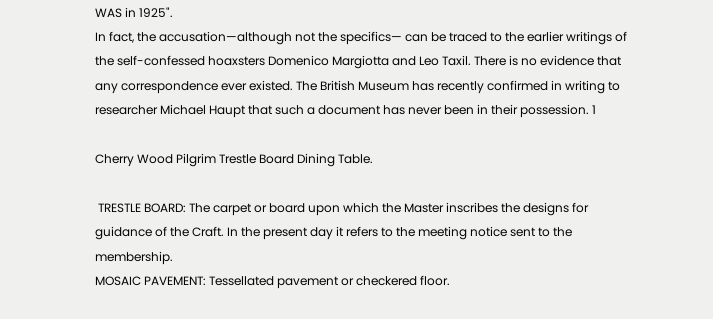WAS in 1925".
In fact, the accusation—although not the specifics— can be traced to the earlier writings of the self-confessed hoaxsters Domenico Margiotta and Leo Taxil. There is no evidence that any correspondence ever existed. The British Museum has recently confirmed in writing to researcher Michael Haupt that such a document has never been in their possession. 1

Cherry Wood Pilgrim Trestle Board Dining Table.

 TRESTLE BOARD: The carpet or board upon which the Master inscribes the designs for guidance of the Craft. In the present day it refers to the meeting notice sent to the membership.
MOSAIC PAVEMENT: Tessellated pavement or checkered floor.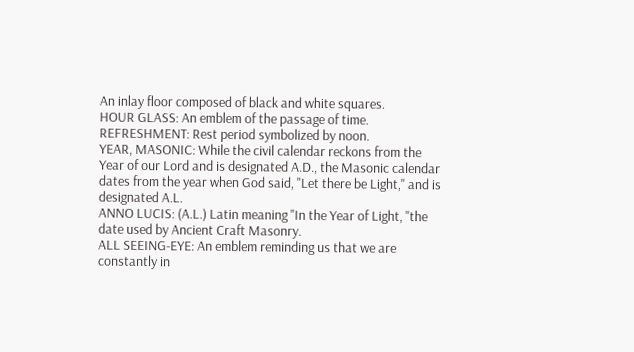An inlay floor composed of black and white squares.
HOUR GLASS: An emblem of the passage of time.
REFRESHMENT: Rest period symbolized by noon.
YEAR, MASONIC: While the civil calendar reckons from the Year of our Lord and is designated A.D., the Masonic calendar dates from the year when God said, "Let there be Light," and is designated A.L.
ANNO LUCIS: (A.L.) Latin meaning "In the Year of Light, "the date used by Ancient Craft Masonry.
ALL SEEING-EYE: An emblem reminding us that we are constantly in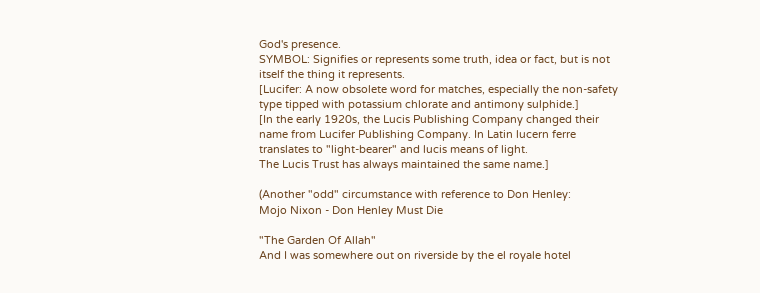God's presence.
SYMBOL: Signifies or represents some truth, idea or fact, but is not itself the thing it represents.
[Lucifer: A now obsolete word for matches, especially the non-safety type tipped with potassium chlorate and antimony sulphide.]
[In the early 1920s, the Lucis Publishing Company changed their name from Lucifer Publishing Company. In Latin lucern ferre translates to "light-bearer" and lucis means of light.
The Lucis Trust has always maintained the same name.]

(Another "odd" circumstance with reference to Don Henley:
Mojo Nixon - Don Henley Must Die

"The Garden Of Allah"
And I was somewhere out on riverside by the el royale hotel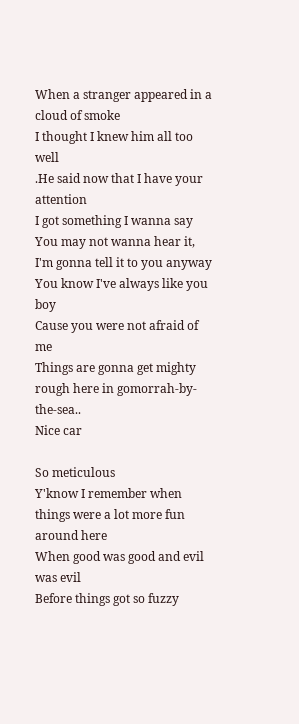When a stranger appeared in a cloud of smoke
I thought I knew him all too well
.He said now that I have your attention
I got something I wanna say
You may not wanna hear it, I'm gonna tell it to you anyway
You know I've always like you boy
Cause you were not afraid of me
Things are gonna get mighty rough here in gomorrah-by-the-sea..
Nice car

So meticulous
Y'know I remember when things were a lot more fun around here
When good was good and evil was evil
Before things got so fuzzy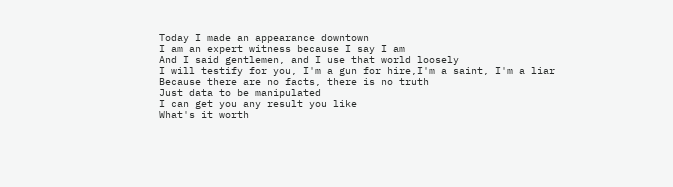Today I made an appearance downtown
I am an expert witness because I say I am
And I said gentlemen, and I use that world loosely
I will testify for you, I'm a gun for hire,I'm a saint, I'm a liar
Because there are no facts, there is no truth
Just data to be manipulated
I can get you any result you like
What's it worth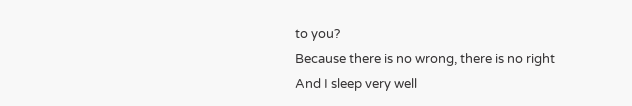to you?
Because there is no wrong, there is no right
And I sleep very well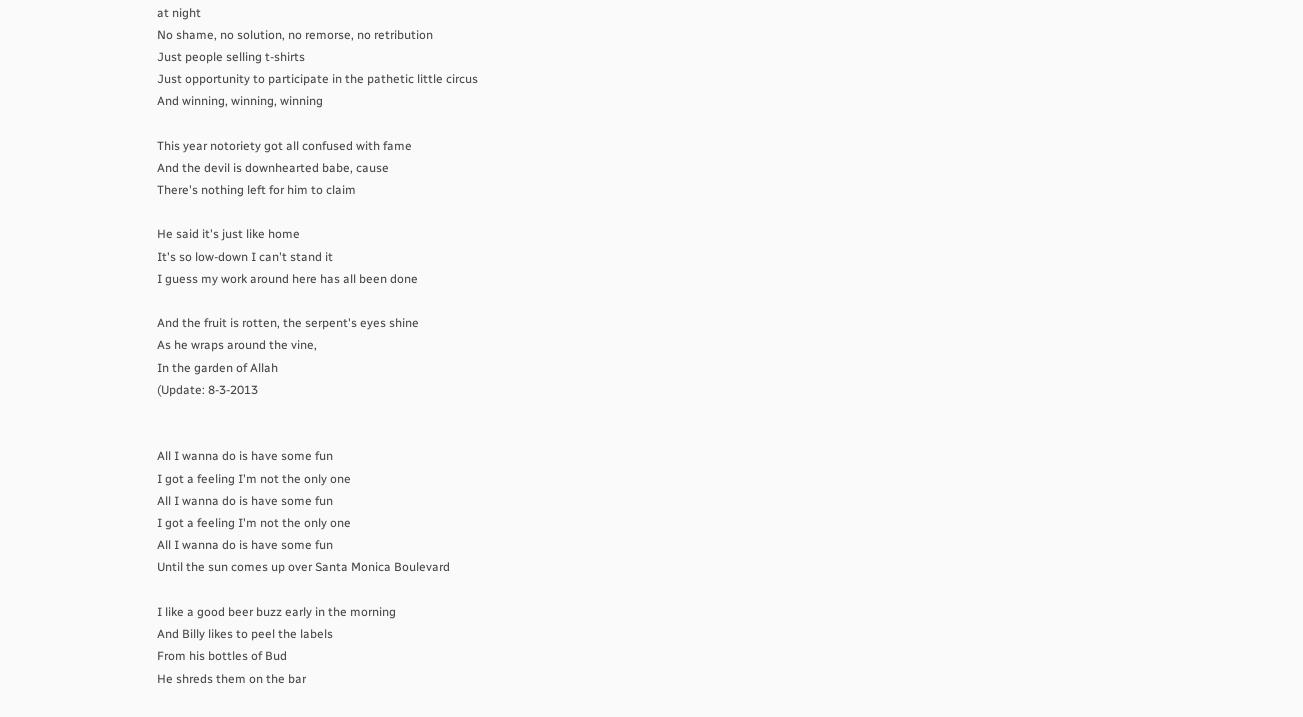at night
No shame, no solution, no remorse, no retribution
Just people selling t-shirts
Just opportunity to participate in the pathetic little circus
And winning, winning, winning

This year notoriety got all confused with fame
And the devil is downhearted babe, cause
There's nothing left for him to claim

He said it's just like home
It's so low-down I can't stand it
I guess my work around here has all been done

And the fruit is rotten, the serpent's eyes shine
As he wraps around the vine,
In the garden of Allah
(Update: 8-3-2013


All I wanna do is have some fun
I got a feeling I'm not the only one
All I wanna do is have some fun
I got a feeling I'm not the only one
All I wanna do is have some fun
Until the sun comes up over Santa Monica Boulevard

I like a good beer buzz early in the morning
And Billy likes to peel the labels
From his bottles of Bud
He shreds them on the bar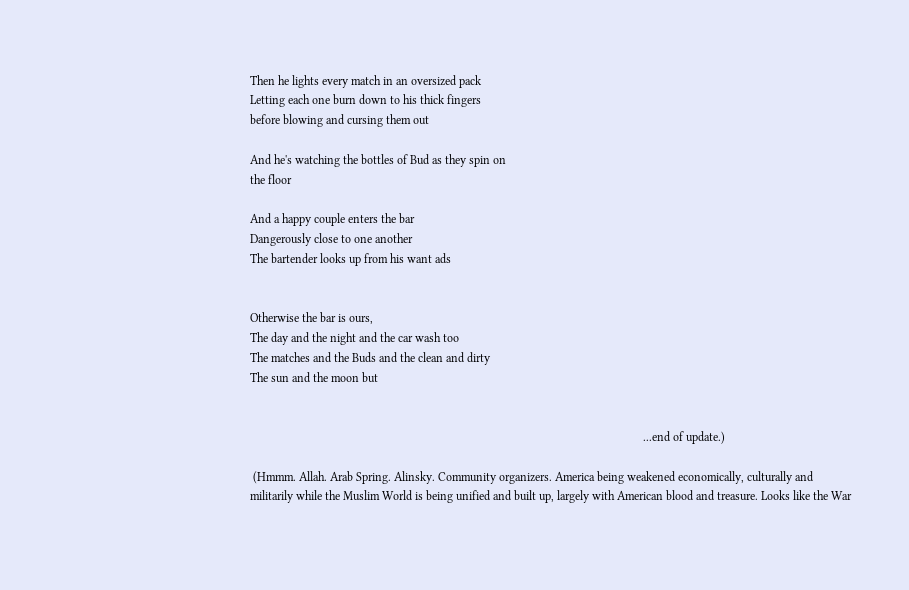Then he lights every match in an oversized pack
Letting each one burn down to his thick fingers
before blowing and cursing them out

And he's watching the bottles of Bud as they spin on
the floor

And a happy couple enters the bar
Dangerously close to one another
The bartender looks up from his want ads


Otherwise the bar is ours,
The day and the night and the car wash too
The matches and the Buds and the clean and dirty
The sun and the moon but


                                                                                                                                   ...end of update.)

 (Hmmm. Allah. Arab Spring. Alinsky. Community organizers. America being weakened economically, culturally and militarily while the Muslim World is being unified and built up, largely with American blood and treasure. Looks like the War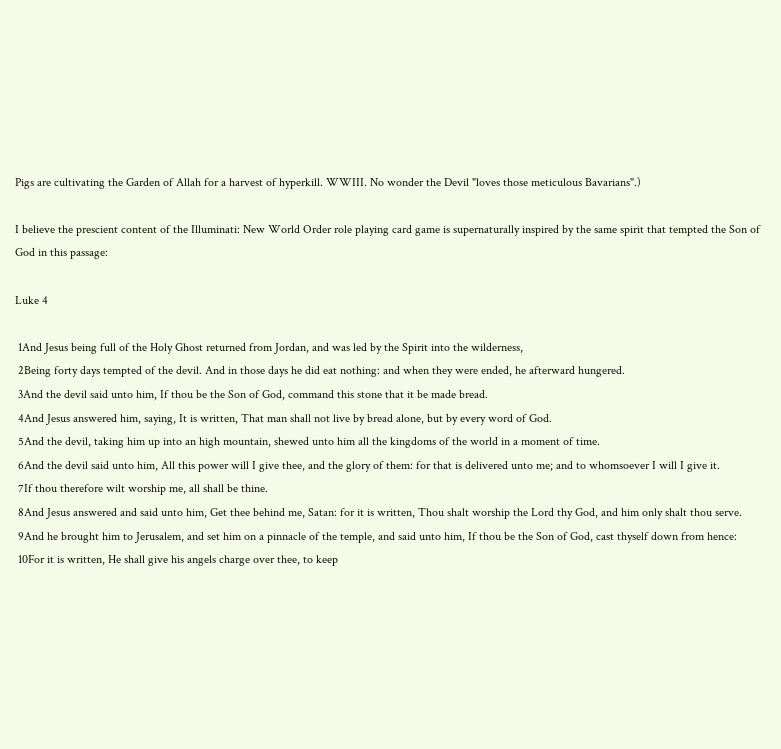Pigs are cultivating the Garden of Allah for a harvest of hyperkill. WWIII. No wonder the Devil "loves those meticulous Bavarians".)

I believe the prescient content of the Illuminati: New World Order role playing card game is supernaturally inspired by the same spirit that tempted the Son of God in this passage:

Luke 4

 1And Jesus being full of the Holy Ghost returned from Jordan, and was led by the Spirit into the wilderness,
 2Being forty days tempted of the devil. And in those days he did eat nothing: and when they were ended, he afterward hungered.
 3And the devil said unto him, If thou be the Son of God, command this stone that it be made bread.
 4And Jesus answered him, saying, It is written, That man shall not live by bread alone, but by every word of God.
 5And the devil, taking him up into an high mountain, shewed unto him all the kingdoms of the world in a moment of time.
 6And the devil said unto him, All this power will I give thee, and the glory of them: for that is delivered unto me; and to whomsoever I will I give it.
 7If thou therefore wilt worship me, all shall be thine.
 8And Jesus answered and said unto him, Get thee behind me, Satan: for it is written, Thou shalt worship the Lord thy God, and him only shalt thou serve.
 9And he brought him to Jerusalem, and set him on a pinnacle of the temple, and said unto him, If thou be the Son of God, cast thyself down from hence:
 10For it is written, He shall give his angels charge over thee, to keep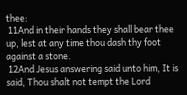thee:
 11And in their hands they shall bear thee up, lest at any time thou dash thy foot against a stone.
 12And Jesus answering said unto him, It is said, Thou shalt not tempt the Lord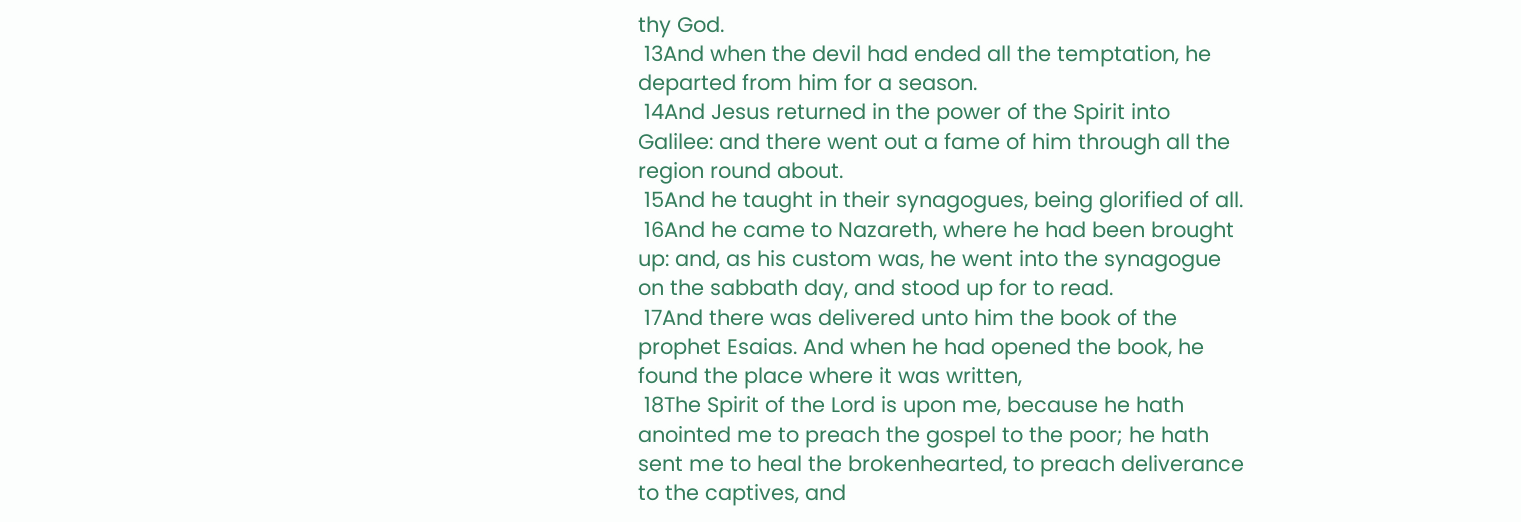thy God.
 13And when the devil had ended all the temptation, he departed from him for a season.
 14And Jesus returned in the power of the Spirit into Galilee: and there went out a fame of him through all the region round about.
 15And he taught in their synagogues, being glorified of all.
 16And he came to Nazareth, where he had been brought up: and, as his custom was, he went into the synagogue on the sabbath day, and stood up for to read.
 17And there was delivered unto him the book of the prophet Esaias. And when he had opened the book, he found the place where it was written,
 18The Spirit of the Lord is upon me, because he hath anointed me to preach the gospel to the poor; he hath sent me to heal the brokenhearted, to preach deliverance to the captives, and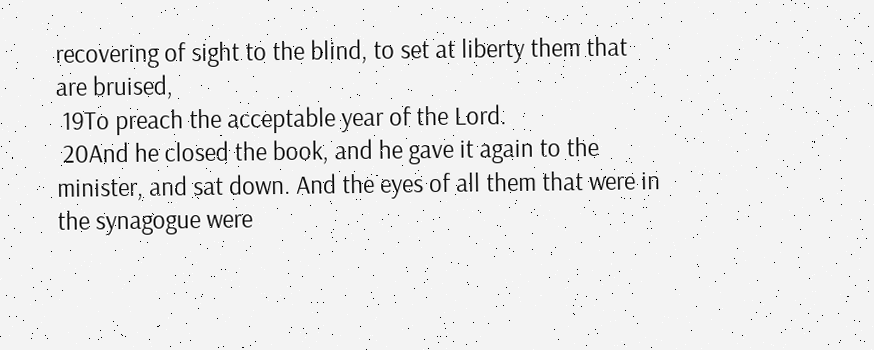recovering of sight to the blind, to set at liberty them that are bruised,
 19To preach the acceptable year of the Lord.
 20And he closed the book, and he gave it again to the minister, and sat down. And the eyes of all them that were in the synagogue were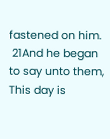fastened on him.
 21And he began to say unto them, This day is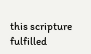this scripture fulfilled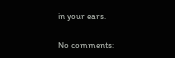in your ears.

No comments: